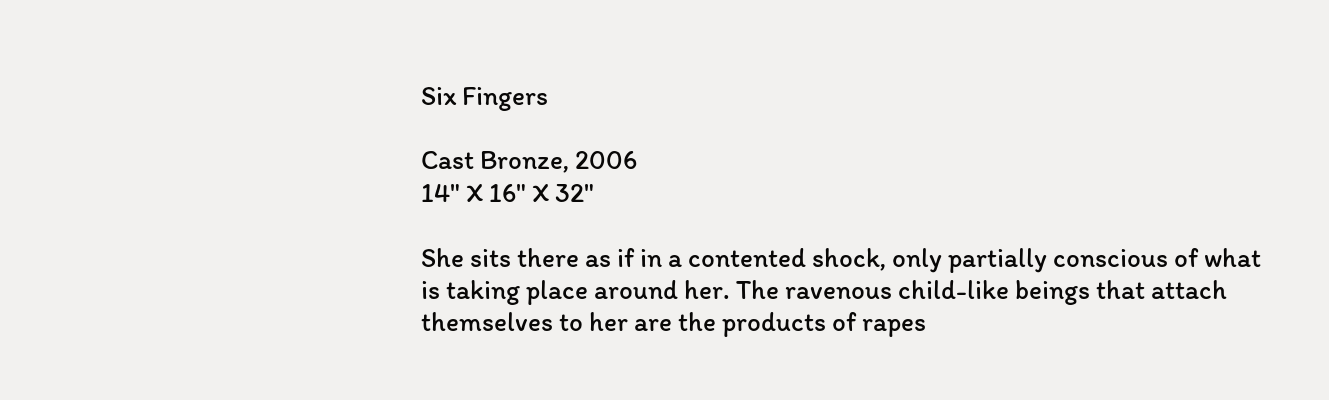Six Fingers

Cast Bronze, 2006
14" X 16" X 32"

She sits there as if in a contented shock, only partially conscious of what is taking place around her. The ravenous child-like beings that attach themselves to her are the products of rapes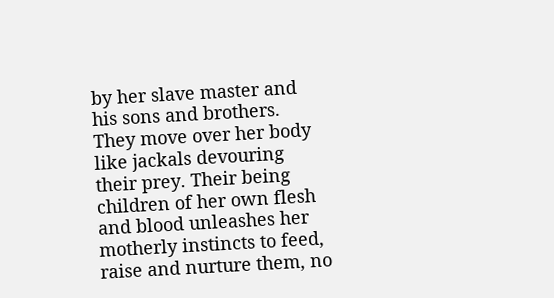by her slave master and his sons and brothers. They move over her body like jackals devouring their prey. Their being children of her own flesh and blood unleashes her motherly instincts to feed, raise and nurture them, no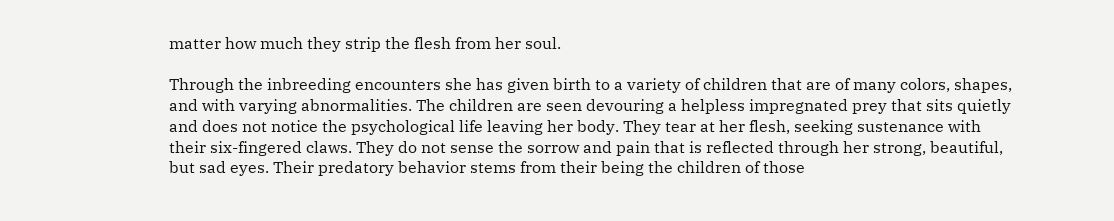matter how much they strip the flesh from her soul.

Through the inbreeding encounters she has given birth to a variety of children that are of many colors, shapes, and with varying abnormalities. The children are seen devouring a helpless impregnated prey that sits quietly and does not notice the psychological life leaving her body. They tear at her flesh, seeking sustenance with their six-fingered claws. They do not sense the sorrow and pain that is reflected through her strong, beautiful, but sad eyes. Their predatory behavior stems from their being the children of those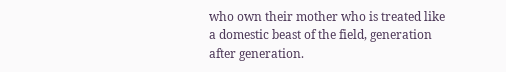who own their mother who is treated like a domestic beast of the field, generation after generation.